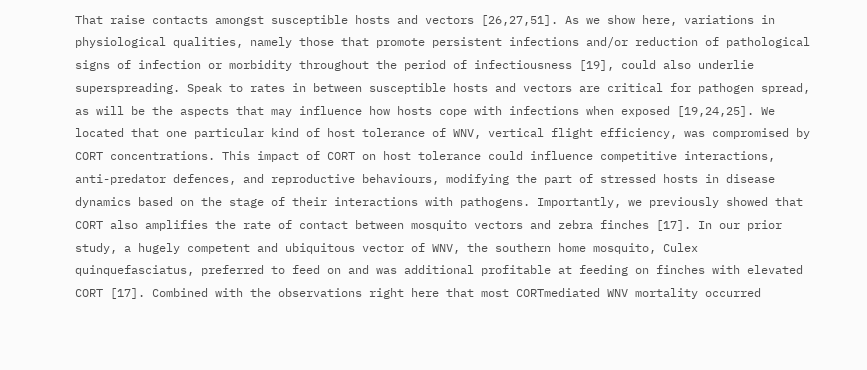That raise contacts amongst susceptible hosts and vectors [26,27,51]. As we show here, variations in physiological qualities, namely those that promote persistent infections and/or reduction of pathological signs of infection or morbidity throughout the period of infectiousness [19], could also underlie superspreading. Speak to rates in between susceptible hosts and vectors are critical for pathogen spread, as will be the aspects that may influence how hosts cope with infections when exposed [19,24,25]. We located that one particular kind of host tolerance of WNV, vertical flight efficiency, was compromised by CORT concentrations. This impact of CORT on host tolerance could influence competitive interactions, anti-predator defences, and reproductive behaviours, modifying the part of stressed hosts in disease dynamics based on the stage of their interactions with pathogens. Importantly, we previously showed that CORT also amplifies the rate of contact between mosquito vectors and zebra finches [17]. In our prior study, a hugely competent and ubiquitous vector of WNV, the southern home mosquito, Culex quinquefasciatus, preferred to feed on and was additional profitable at feeding on finches with elevated CORT [17]. Combined with the observations right here that most CORTmediated WNV mortality occurred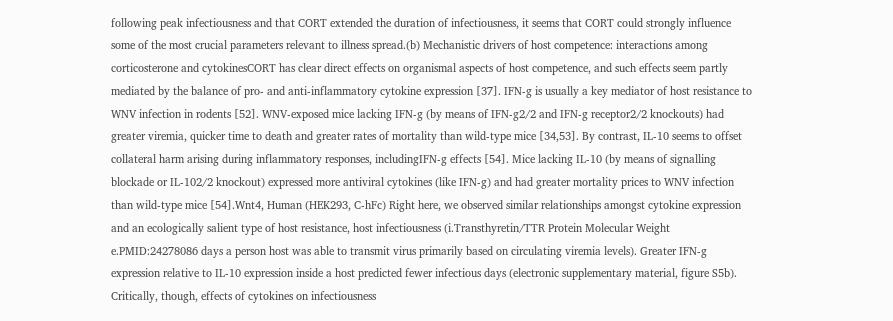following peak infectiousness and that CORT extended the duration of infectiousness, it seems that CORT could strongly influence some of the most crucial parameters relevant to illness spread.(b) Mechanistic drivers of host competence: interactions among corticosterone and cytokinesCORT has clear direct effects on organismal aspects of host competence, and such effects seem partly mediated by the balance of pro- and anti-inflammatory cytokine expression [37]. IFN-g is usually a key mediator of host resistance to WNV infection in rodents [52]. WNV-exposed mice lacking IFN-g (by means of IFN-g2/2 and IFN-g receptor2/2 knockouts) had greater viremia, quicker time to death and greater rates of mortality than wild-type mice [34,53]. By contrast, IL-10 seems to offset collateral harm arising during inflammatory responses, includingIFN-g effects [54]. Mice lacking IL-10 (by means of signalling blockade or IL-102/2 knockout) expressed more antiviral cytokines (like IFN-g) and had greater mortality prices to WNV infection than wild-type mice [54].Wnt4, Human (HEK293, C-hFc) Right here, we observed similar relationships amongst cytokine expression and an ecologically salient type of host resistance, host infectiousness (i.Transthyretin/TTR Protein Molecular Weight e.PMID:24278086 days a person host was able to transmit virus primarily based on circulating viremia levels). Greater IFN-g expression relative to IL-10 expression inside a host predicted fewer infectious days (electronic supplementary material, figure S5b). Critically, though, effects of cytokines on infectiousness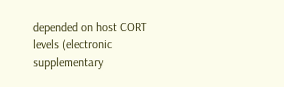depended on host CORT levels (electronic supplementary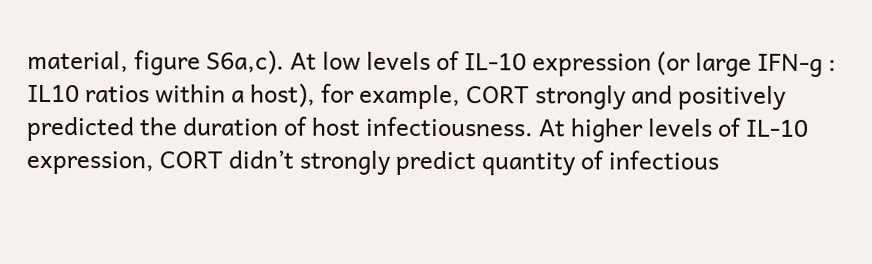material, figure S6a,c). At low levels of IL-10 expression (or large IFN-g : IL10 ratios within a host), for example, CORT strongly and positively predicted the duration of host infectiousness. At higher levels of IL-10 expression, CORT didn’t strongly predict quantity of infectious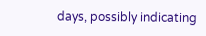days, possibly indicating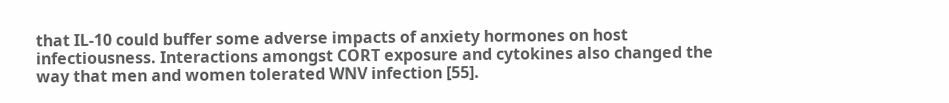that IL-10 could buffer some adverse impacts of anxiety hormones on host infectiousness. Interactions amongst CORT exposure and cytokines also changed the way that men and women tolerated WNV infection [55].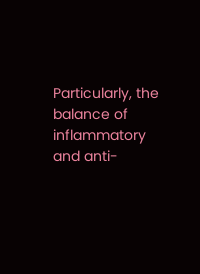Particularly, the balance of inflammatory and anti-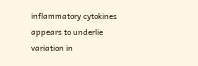inflammatory cytokines appears to underlie variation in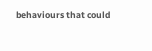behaviours that could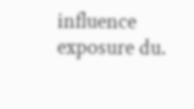influence exposure du.